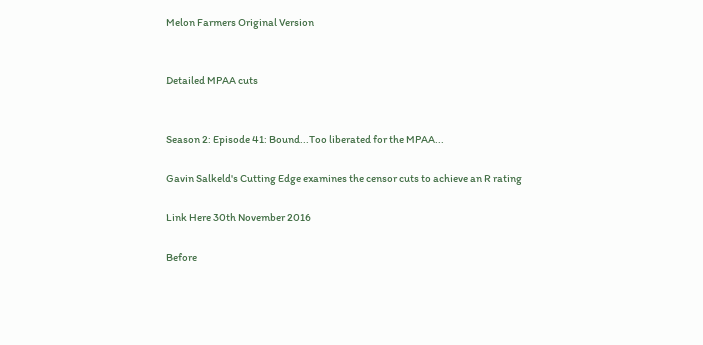Melon Farmers Original Version


Detailed MPAA cuts


Season 2: Episode 41: Bound...Too liberated for the MPAA...

Gavin Salkeld's Cutting Edge examines the censor cuts to achieve an R rating

Link Here 30th November 2016

Before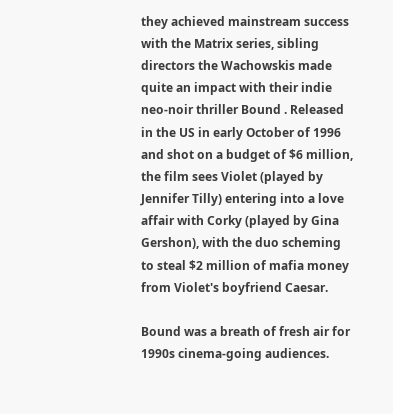they achieved mainstream success with the Matrix series, sibling directors the Wachowskis made quite an impact with their indie neo-noir thriller Bound . Released in the US in early October of 1996 and shot on a budget of $6 million, the film sees Violet (played by Jennifer Tilly) entering into a love affair with Corky (played by Gina Gershon), with the duo scheming to steal $2 million of mafia money from Violet's boyfriend Caesar.

Bound was a breath of fresh air for 1990s cinema-going audiences.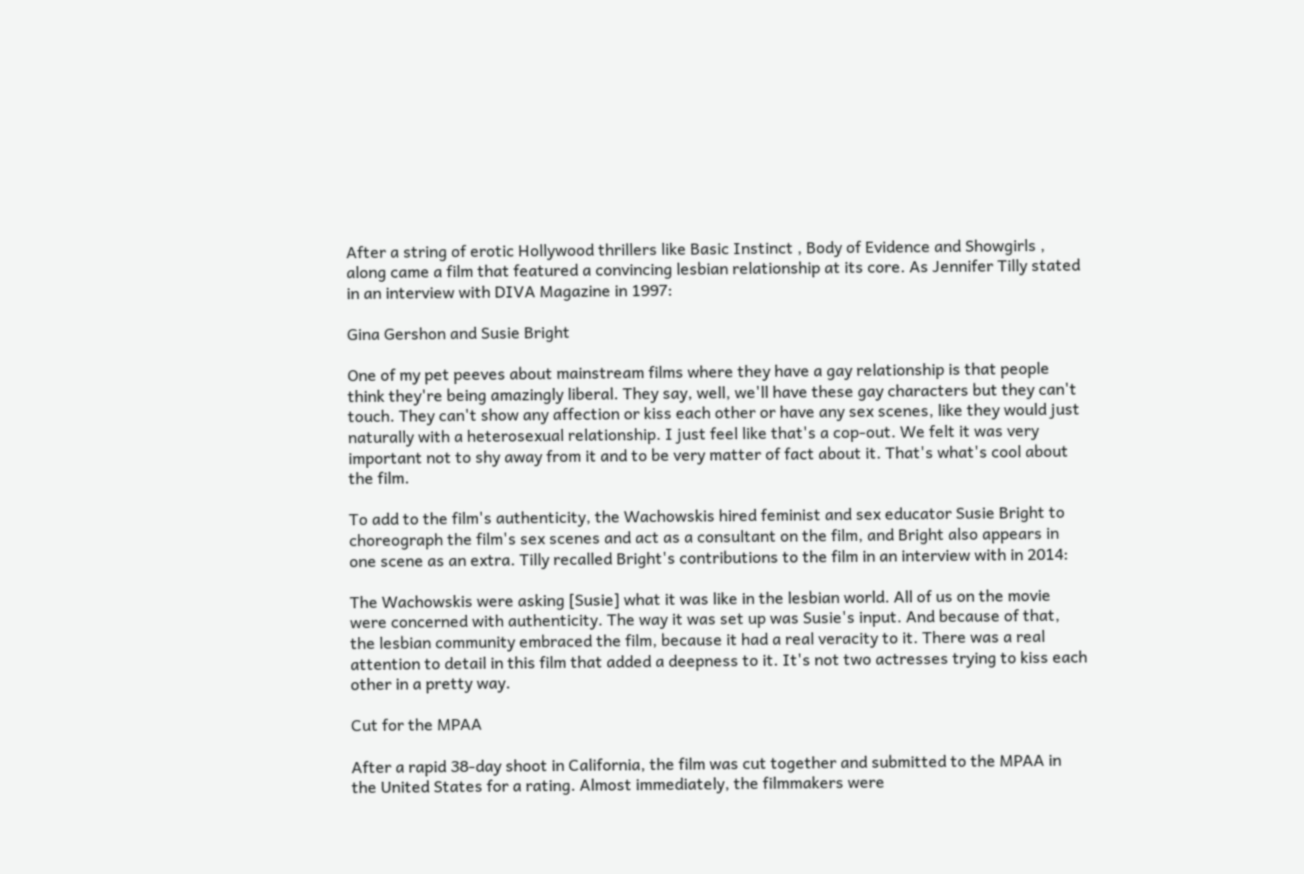After a string of erotic Hollywood thrillers like Basic Instinct , Body of Evidence and Showgirls , along came a film that featured a convincing lesbian relationship at its core. As Jennifer Tilly stated in an interview with DIVA Magazine in 1997:

Gina Gershon and Susie Bright

One of my pet peeves about mainstream films where they have a gay relationship is that people think they're being amazingly liberal. They say, well, we'll have these gay characters but they can't touch. They can't show any affection or kiss each other or have any sex scenes, like they would just naturally with a heterosexual relationship. I just feel like that's a cop-out. We felt it was very important not to shy away from it and to be very matter of fact about it. That's what's cool about the film.

To add to the film's authenticity, the Wachowskis hired feminist and sex educator Susie Bright to choreograph the film's sex scenes and act as a consultant on the film, and Bright also appears in one scene as an extra. Tilly recalled Bright's contributions to the film in an interview with in 2014:

The Wachowskis were asking [Susie] what it was like in the lesbian world. All of us on the movie were concerned with authenticity. The way it was set up was Susie's input. And because of that, the lesbian community embraced the film, because it had a real veracity to it. There was a real attention to detail in this film that added a deepness to it. It's not two actresses trying to kiss each other in a pretty way.

Cut for the MPAA

After a rapid 38-day shoot in California, the film was cut together and submitted to the MPAA in the United States for a rating. Almost immediately, the filmmakers were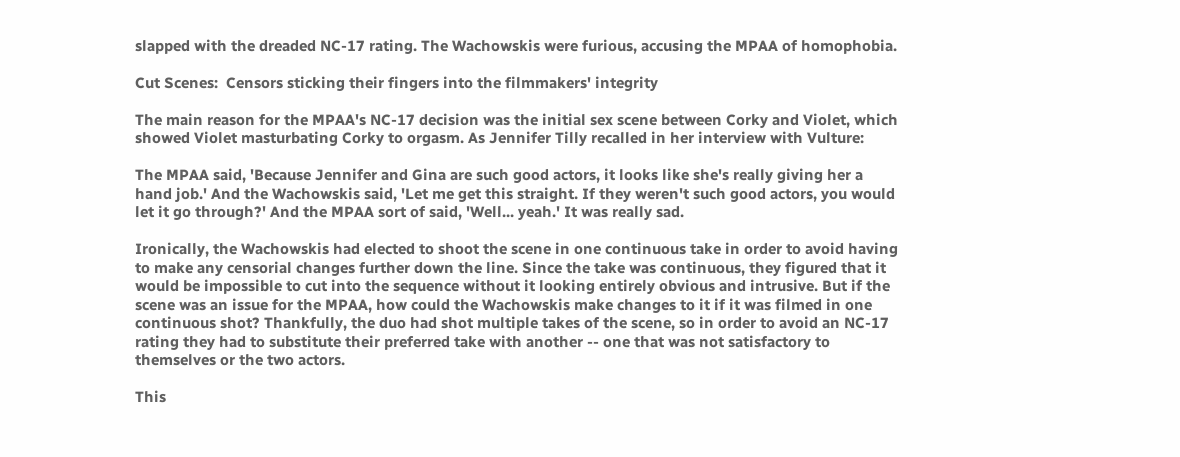slapped with the dreaded NC-17 rating. The Wachowskis were furious, accusing the MPAA of homophobia.

Cut Scenes:  Censors sticking their fingers into the filmmakers' integrity

The main reason for the MPAA's NC-17 decision was the initial sex scene between Corky and Violet, which showed Violet masturbating Corky to orgasm. As Jennifer Tilly recalled in her interview with Vulture:

The MPAA said, 'Because Jennifer and Gina are such good actors, it looks like she's really giving her a hand job.' And the Wachowskis said, 'Let me get this straight. If they weren't such good actors, you would let it go through?' And the MPAA sort of said, 'Well... yeah.' It was really sad.

Ironically, the Wachowskis had elected to shoot the scene in one continuous take in order to avoid having to make any censorial changes further down the line. Since the take was continuous, they figured that it would be impossible to cut into the sequence without it looking entirely obvious and intrusive. But if the scene was an issue for the MPAA, how could the Wachowskis make changes to it if it was filmed in one continuous shot? Thankfully, the duo had shot multiple takes of the scene, so in order to avoid an NC-17 rating they had to substitute their preferred take with another -- one that was not satisfactory to themselves or the two actors.

This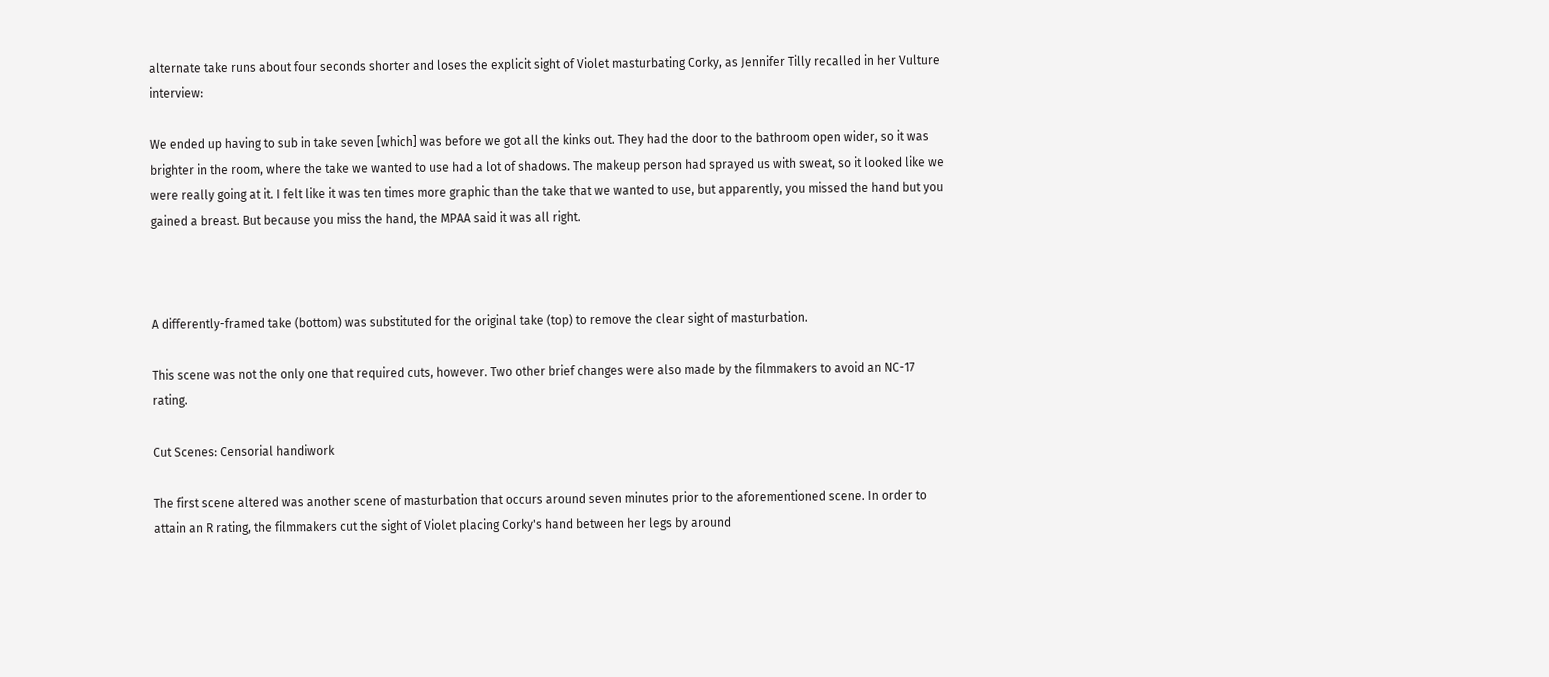alternate take runs about four seconds shorter and loses the explicit sight of Violet masturbating Corky, as Jennifer Tilly recalled in her Vulture interview:

We ended up having to sub in take seven [which] was before we got all the kinks out. They had the door to the bathroom open wider, so it was brighter in the room, where the take we wanted to use had a lot of shadows. The makeup person had sprayed us with sweat, so it looked like we were really going at it. I felt like it was ten times more graphic than the take that we wanted to use, but apparently, you missed the hand but you gained a breast. But because you miss the hand, the MPAA said it was all right.



A differently-framed take (bottom) was substituted for the original take (top) to remove the clear sight of masturbation.

This scene was not the only one that required cuts, however. Two other brief changes were also made by the filmmakers to avoid an NC-17 rating.

Cut Scenes: Censorial handiwork

The first scene altered was another scene of masturbation that occurs around seven minutes prior to the aforementioned scene. In order to attain an R rating, the filmmakers cut the sight of Violet placing Corky's hand between her legs by around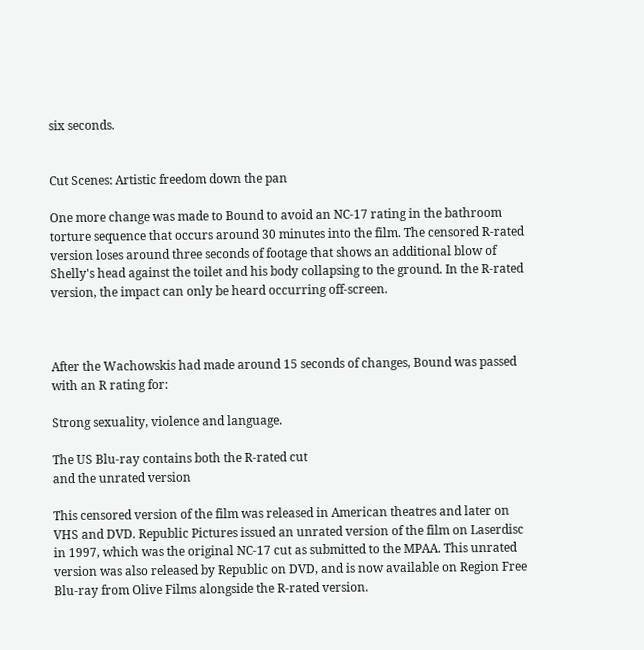six seconds.


Cut Scenes: Artistic freedom down the pan

One more change was made to Bound to avoid an NC-17 rating in the bathroom torture sequence that occurs around 30 minutes into the film. The censored R-rated version loses around three seconds of footage that shows an additional blow of Shelly's head against the toilet and his body collapsing to the ground. In the R-rated version, the impact can only be heard occurring off-screen.



After the Wachowskis had made around 15 seconds of changes, Bound was passed with an R rating for:

Strong sexuality, violence and language.

The US Blu-ray contains both the R-rated cut
and the unrated version

This censored version of the film was released in American theatres and later on VHS and DVD. Republic Pictures issued an unrated version of the film on Laserdisc in 1997, which was the original NC-17 cut as submitted to the MPAA. This unrated version was also released by Republic on DVD, and is now available on Region Free Blu-ray from Olive Films alongside the R-rated version.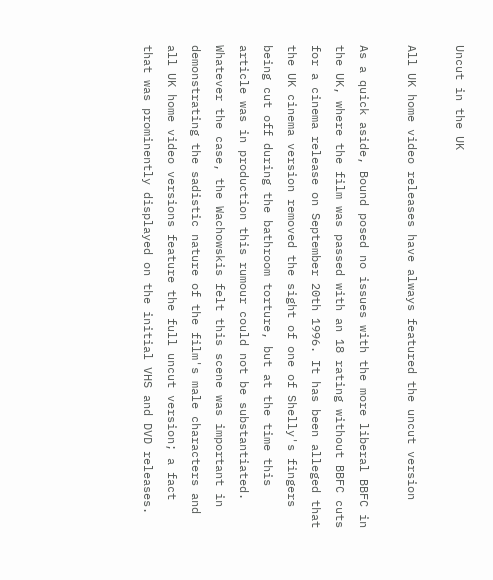Uncut in the UK

All UK home video releases have always featured the uncut version

As a quick aside, Bound posed no issues with the more liberal BBFC in the UK, where the film was passed with an 18 rating without BBFC cuts for a cinema release on September 20th 1996. It has been alleged that the UK cinema version removed the sight of one of Shelly's fingers being cut off during the bathroom torture, but at the time this article was in production this rumour could not be substantiated. Whatever the case, the Wachowskis felt this scene was important in demonstrating the sadistic nature of the film's male characters and all UK home video versions feature the full uncut version; a fact that was prominently displayed on the initial VHS and DVD releases.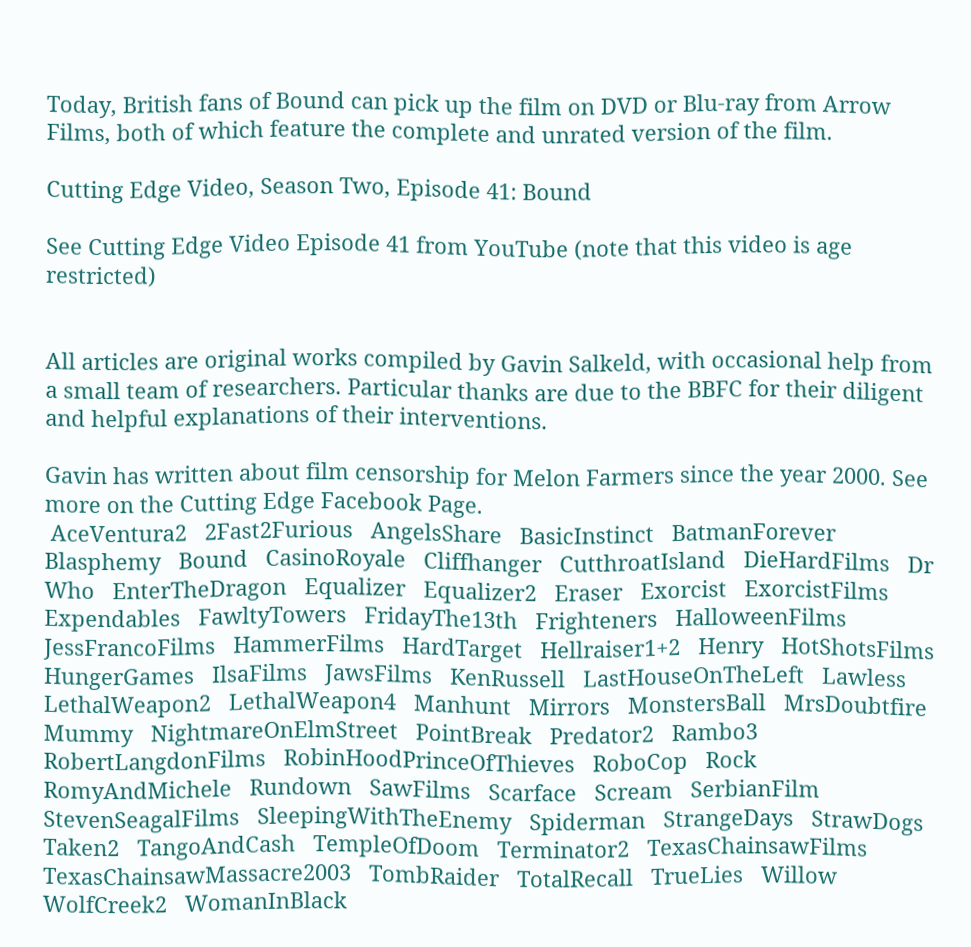Today, British fans of Bound can pick up the film on DVD or Blu-ray from Arrow Films, both of which feature the complete and unrated version of the film.

Cutting Edge Video, Season Two, Episode 41: Bound

See Cutting Edge Video Episode 41 from YouTube (note that this video is age restricted)


All articles are original works compiled by Gavin Salkeld, with occasional help from a small team of researchers. Particular thanks are due to the BBFC for their diligent and helpful explanations of their interventions.

Gavin has written about film censorship for Melon Farmers since the year 2000. See more on the Cutting Edge Facebook Page.
 AceVentura2   2Fast2Furious   AngelsShare   BasicInstinct   BatmanForever   Blasphemy   Bound   CasinoRoyale   Cliffhanger   CutthroatIsland   DieHardFilms   Dr Who   EnterTheDragon   Equalizer   Equalizer2   Eraser   Exorcist   ExorcistFilms   Expendables   FawltyTowers   FridayThe13th   Frighteners   HalloweenFilms   JessFrancoFilms   HammerFilms   HardTarget   Hellraiser1+2   Henry   HotShotsFilms   HungerGames   IlsaFilms   JawsFilms   KenRussell   LastHouseOnTheLeft   Lawless   LethalWeapon2   LethalWeapon4   Manhunt   Mirrors   MonstersBall   MrsDoubtfire   Mummy   NightmareOnElmStreet   PointBreak   Predator2   Rambo3   RobertLangdonFilms   RobinHoodPrinceOfThieves   RoboCop   Rock   RomyAndMichele   Rundown   SawFilms   Scarface   Scream   SerbianFilm   StevenSeagalFilms   SleepingWithTheEnemy   Spiderman   StrangeDays   StrawDogs   Taken2   TangoAndCash   TempleOfDoom   Terminator2   TexasChainsawFilms   TexasChainsawMassacre2003   TombRaider   TotalRecall   TrueLies   Willow   WolfCreek2   WomanInBlack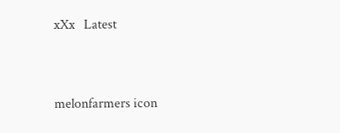xXx   Latest


melonfarmers icon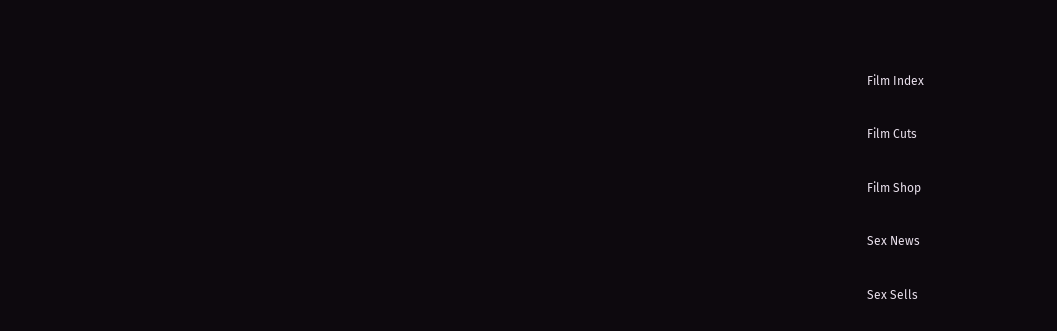Film Index

Film Cuts

Film Shop

Sex News

Sex Sells